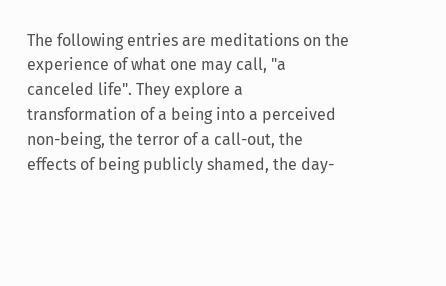The following entries are meditations on the experience of what one may call, "a canceled life". They explore a transformation of a being into a perceived non-being, the terror of a call-out, the effects of being publicly shamed, the day-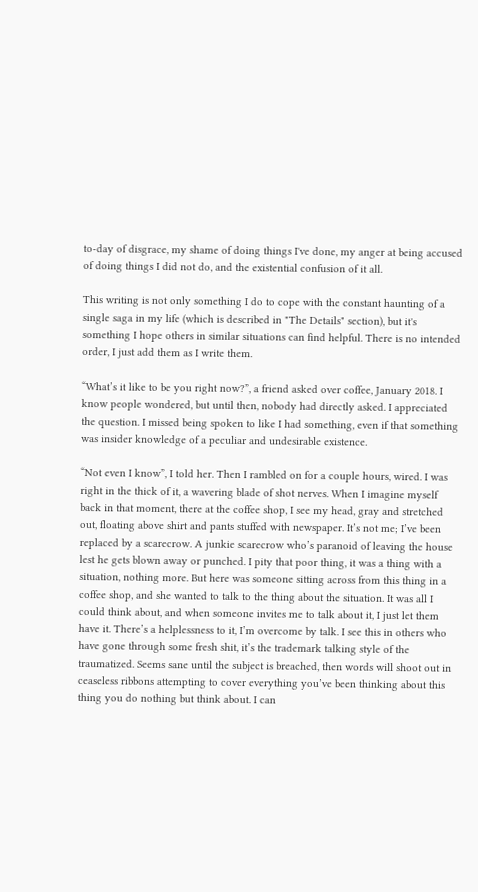to-day of disgrace, my shame of doing things I've done, my anger at being accused of doing things I did not do, and the existential confusion of it all.

This writing is not only something I do to cope with the constant haunting of a single saga in my life (which is described in "The Details" section), but it's something I hope others in similar situations can find helpful. There is no intended order, I just add them as I write them.

“What’s it like to be you right now?”, a friend asked over coffee, January 2018. I know people wondered, but until then, nobody had directly asked. I appreciated the question. I missed being spoken to like I had something, even if that something was insider knowledge of a peculiar and undesirable existence.

“Not even I know”, I told her. Then I rambled on for a couple hours, wired. I was right in the thick of it, a wavering blade of shot nerves. When I imagine myself back in that moment, there at the coffee shop, I see my head, gray and stretched out, floating above shirt and pants stuffed with newspaper. It’s not me; I’ve been replaced by a scarecrow. A junkie scarecrow who’s paranoid of leaving the house lest he gets blown away or punched. I pity that poor thing, it was a thing with a situation, nothing more. But here was someone sitting across from this thing in a coffee shop, and she wanted to talk to the thing about the situation. It was all I could think about, and when someone invites me to talk about it, I just let them have it. There’s a helplessness to it, I’m overcome by talk. I see this in others who have gone through some fresh shit, it’s the trademark talking style of the traumatized. Seems sane until the subject is breached, then words will shoot out in ceaseless ribbons attempting to cover everything you’ve been thinking about this thing you do nothing but think about. I can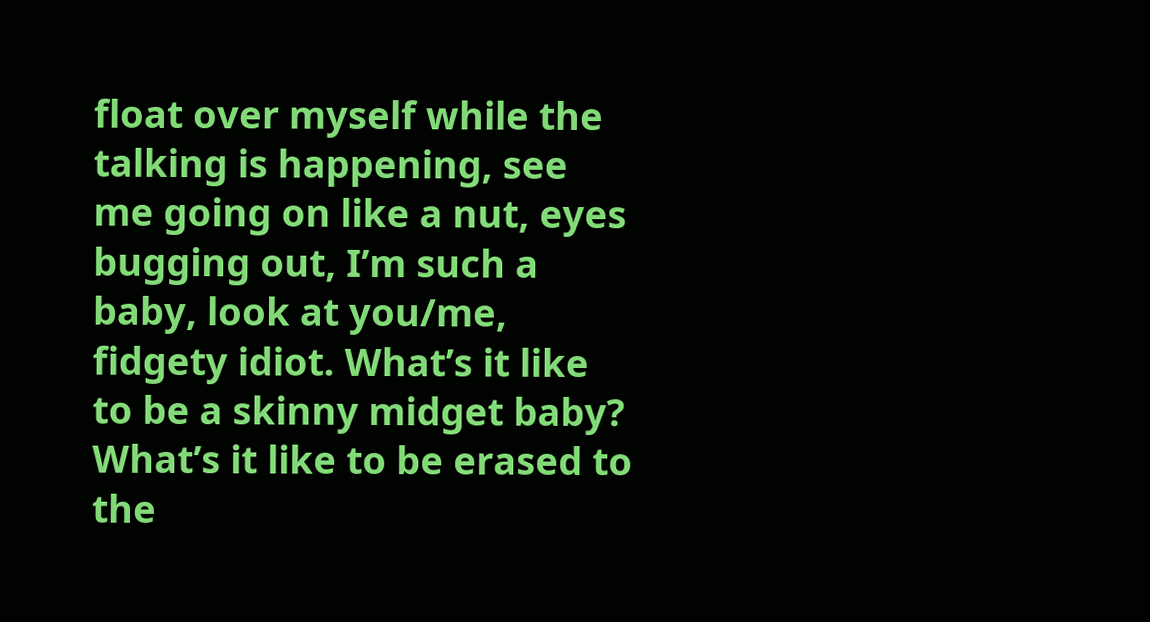float over myself while the talking is happening, see me going on like a nut, eyes bugging out, I’m such a baby, look at you/me, fidgety idiot. What’s it like to be a skinny midget baby? What’s it like to be erased to the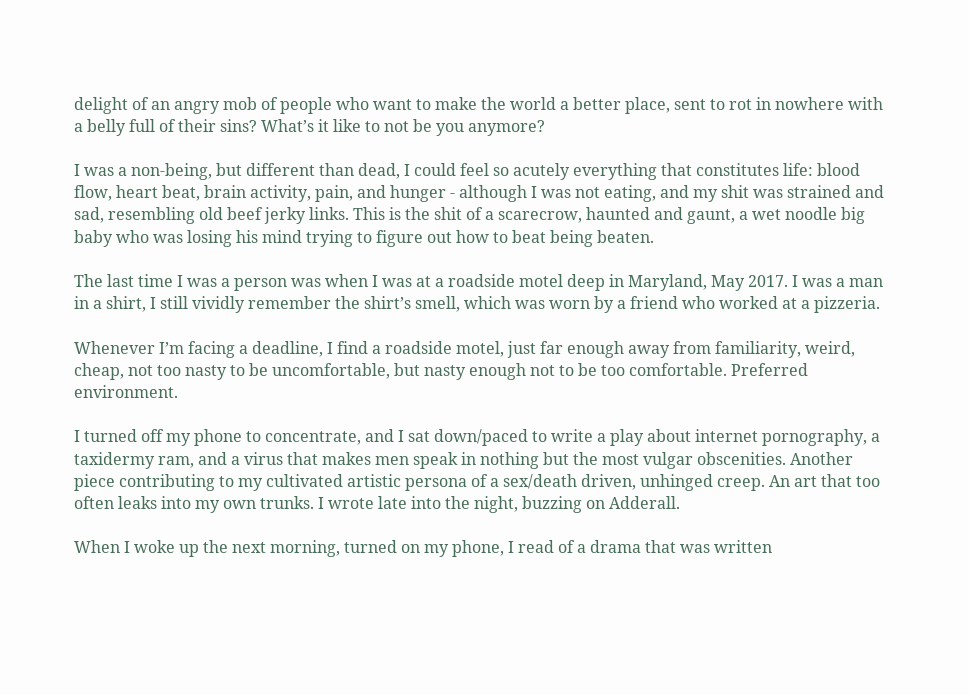delight of an angry mob of people who want to make the world a better place, sent to rot in nowhere with a belly full of their sins? What’s it like to not be you anymore?

I was a non-being, but different than dead, I could feel so acutely everything that constitutes life: blood flow, heart beat, brain activity, pain, and hunger - although I was not eating, and my shit was strained and sad, resembling old beef jerky links. This is the shit of a scarecrow, haunted and gaunt, a wet noodle big baby who was losing his mind trying to figure out how to beat being beaten.

The last time I was a person was when I was at a roadside motel deep in Maryland, May 2017. I was a man in a shirt, I still vividly remember the shirt’s smell, which was worn by a friend who worked at a pizzeria.

Whenever I’m facing a deadline, I find a roadside motel, just far enough away from familiarity, weird, cheap, not too nasty to be uncomfortable, but nasty enough not to be too comfortable. Preferred environment.

I turned off my phone to concentrate, and I sat down/paced to write a play about internet pornography, a taxidermy ram, and a virus that makes men speak in nothing but the most vulgar obscenities. Another piece contributing to my cultivated artistic persona of a sex/death driven, unhinged creep. An art that too often leaks into my own trunks. I wrote late into the night, buzzing on Adderall.

When I woke up the next morning, turned on my phone, I read of a drama that was written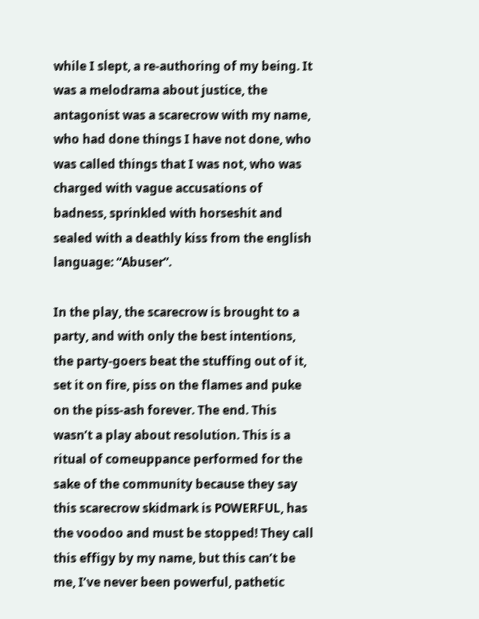while I slept, a re-authoring of my being. It was a melodrama about justice, the antagonist was a scarecrow with my name, who had done things I have not done, who was called things that I was not, who was charged with vague accusations of badness, sprinkled with horseshit and sealed with a deathly kiss from the english language: “Abuser”.

In the play, the scarecrow is brought to a party, and with only the best intentions, the party-goers beat the stuffing out of it, set it on fire, piss on the flames and puke on the piss-ash forever. The end. This wasn’t a play about resolution. This is a ritual of comeuppance performed for the sake of the community because they say this scarecrow skidmark is POWERFUL, has the voodoo and must be stopped! They call this effigy by my name, but this can’t be me, I’ve never been powerful, pathetic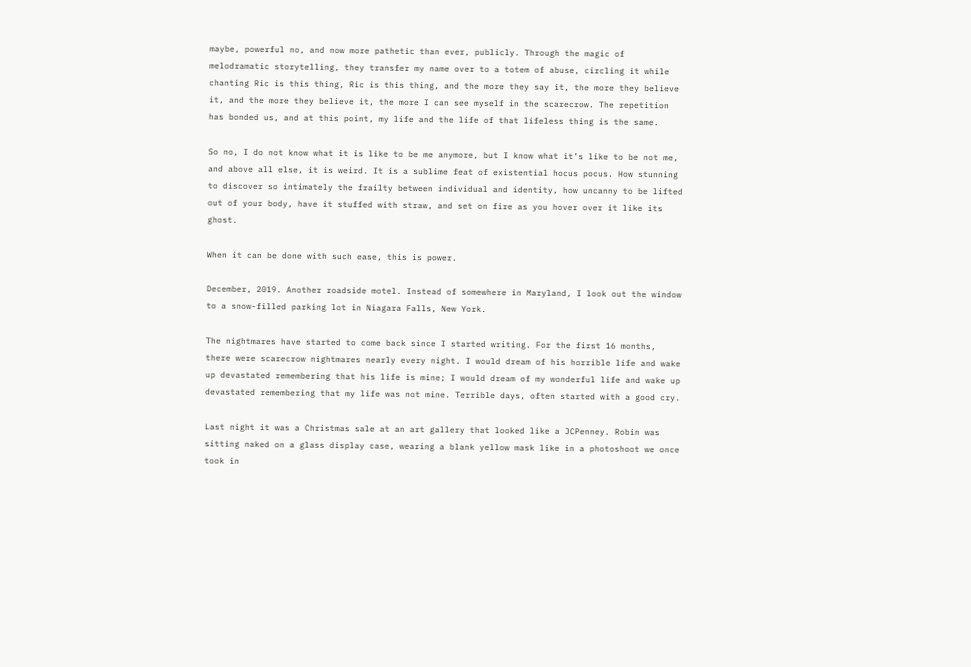maybe, powerful no, and now more pathetic than ever, publicly. Through the magic of melodramatic storytelling, they transfer my name over to a totem of abuse, circling it while chanting Ric is this thing, Ric is this thing, and the more they say it, the more they believe it, and the more they believe it, the more I can see myself in the scarecrow. The repetition has bonded us, and at this point, my life and the life of that lifeless thing is the same.

So no, I do not know what it is like to be me anymore, but I know what it’s like to be not me, and above all else, it is weird. It is a sublime feat of existential hocus pocus. How stunning to discover so intimately the frailty between individual and identity, how uncanny to be lifted out of your body, have it stuffed with straw, and set on fire as you hover over it like its ghost.

When it can be done with such ease, this is power.

December, 2019. Another roadside motel. Instead of somewhere in Maryland, I look out the window to a snow-filled parking lot in Niagara Falls, New York.

The nightmares have started to come back since I started writing. For the first 16 months, there were scarecrow nightmares nearly every night. I would dream of his horrible life and wake up devastated remembering that his life is mine; I would dream of my wonderful life and wake up devastated remembering that my life was not mine. Terrible days, often started with a good cry.

Last night it was a Christmas sale at an art gallery that looked like a JCPenney. Robin was sitting naked on a glass display case, wearing a blank yellow mask like in a photoshoot we once took in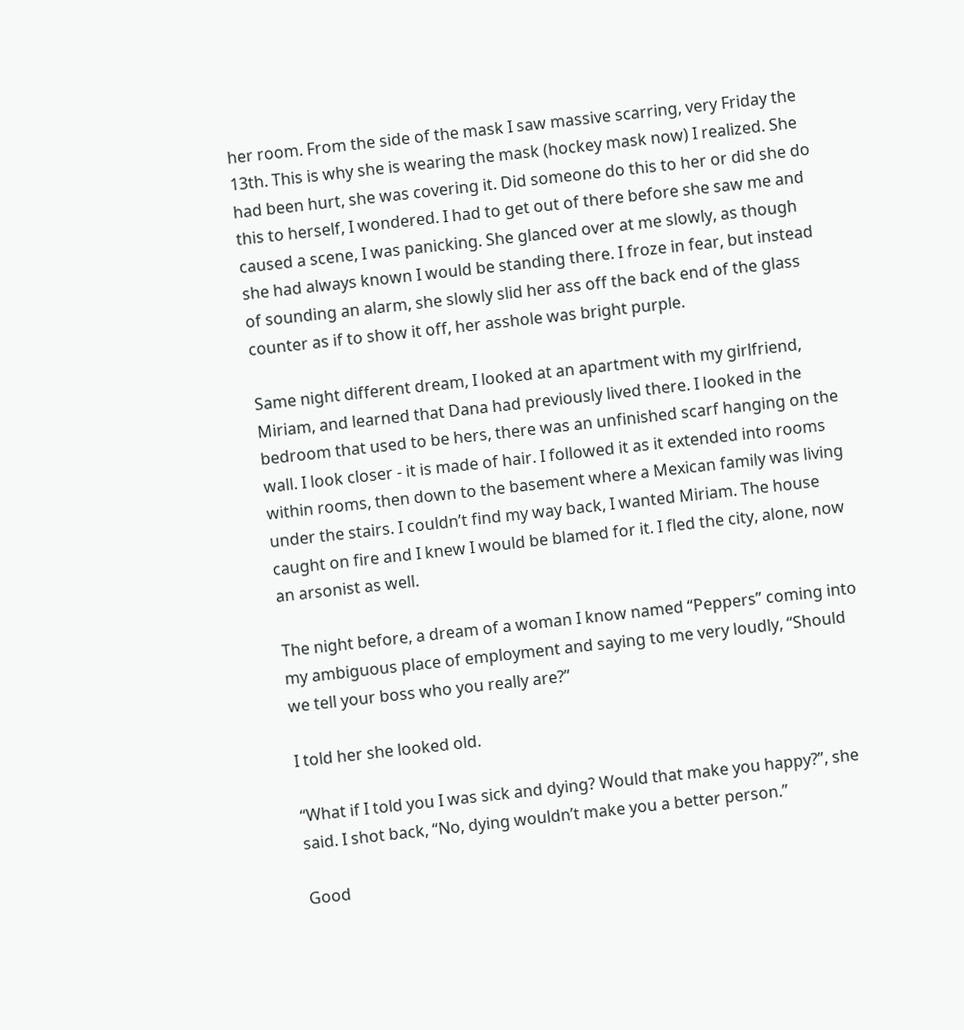her room. From the side of the mask I saw massive scarring, very Friday the 13th. This is why she is wearing the mask (hockey mask now) I realized. She had been hurt, she was covering it. Did someone do this to her or did she do this to herself, I wondered. I had to get out of there before she saw me and caused a scene, I was panicking. She glanced over at me slowly, as though she had always known I would be standing there. I froze in fear, but instead of sounding an alarm, she slowly slid her ass off the back end of the glass counter as if to show it off, her asshole was bright purple.

Same night different dream, I looked at an apartment with my girlfriend, Miriam, and learned that Dana had previously lived there. I looked in the bedroom that used to be hers, there was an unfinished scarf hanging on the wall. I look closer - it is made of hair. I followed it as it extended into rooms within rooms, then down to the basement where a Mexican family was living under the stairs. I couldn’t find my way back, I wanted Miriam. The house caught on fire and I knew I would be blamed for it. I fled the city, alone, now an arsonist as well.

The night before, a dream of a woman I know named “Peppers” coming into my ambiguous place of employment and saying to me very loudly, “Should we tell your boss who you really are?”

I told her she looked old.

“What if I told you I was sick and dying? Would that make you happy?”, she said. I shot back, “No, dying wouldn’t make you a better person.”

Good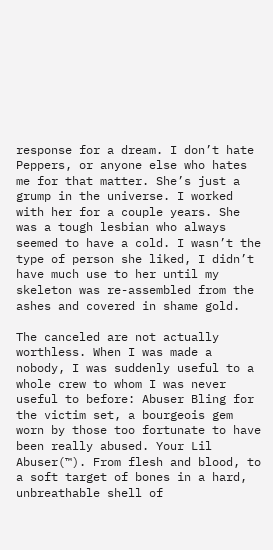response for a dream. I don’t hate Peppers, or anyone else who hates me for that matter. She’s just a grump in the universe. I worked with her for a couple years. She was a tough lesbian who always seemed to have a cold. I wasn’t the type of person she liked, I didn’t have much use to her until my skeleton was re-assembled from the ashes and covered in shame gold.

The canceled are not actually worthless. When I was made a nobody, I was suddenly useful to a whole crew to whom I was never useful to before: Abuser Bling for the victim set, a bourgeois gem worn by those too fortunate to have been really abused. Your Lil Abuser(™). From flesh and blood, to a soft target of bones in a hard, unbreathable shell of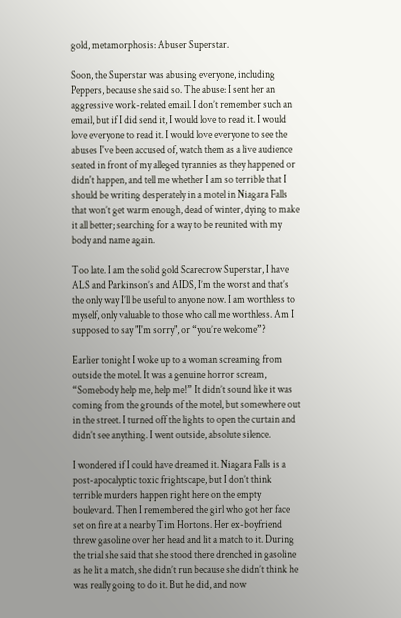gold, metamorphosis: Abuser Superstar.

Soon, the Superstar was abusing everyone, including Peppers, because she said so. The abuse: I sent her an aggressive work-related email. I don’t remember such an email, but if I did send it, I would love to read it. I would love everyone to read it. I would love everyone to see the abuses I've been accused of, watch them as a live audience seated in front of my alleged tyrannies as they happened or didn't happen, and tell me whether I am so terrible that I should be writing desperately in a motel in Niagara Falls that won’t get warm enough, dead of winter, dying to make it all better; searching for a way to be reunited with my body and name again.

Too late. I am the solid gold Scarecrow Superstar, I have ALS and Parkinson’s and AIDS, I’m the worst and that’s the only way I’ll be useful to anyone now. I am worthless to myself, only valuable to those who call me worthless. Am I supposed to say "I'm sorry", or “you’re welcome”?

Earlier tonight I woke up to a woman screaming from outside the motel. It was a genuine horror scream, “Somebody help me, help me!” It didn’t sound like it was coming from the grounds of the motel, but somewhere out in the street. I turned off the lights to open the curtain and didn’t see anything. I went outside, absolute silence.

I wondered if I could have dreamed it. Niagara Falls is a post-apocalyptic toxic frightscape, but I don’t think terrible murders happen right here on the empty boulevard. Then I remembered the girl who got her face set on fire at a nearby Tim Hortons. Her ex-boyfriend threw gasoline over her head and lit a match to it. During the trial she said that she stood there drenched in gasoline as he lit a match, she didn’t run because she didn’t think he was really going to do it. But he did, and now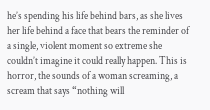he’s spending his life behind bars, as she lives her life behind a face that bears the reminder of a single, violent moment so extreme she couldn’t imagine it could really happen. This is horror, the sounds of a woman screaming, a scream that says “nothing will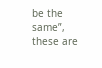be the same”, these are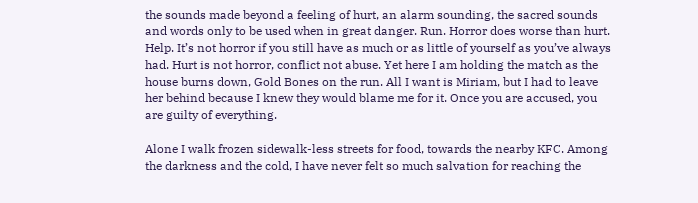the sounds made beyond a feeling of hurt, an alarm sounding, the sacred sounds and words only to be used when in great danger. Run. Horror does worse than hurt. Help. It’s not horror if you still have as much or as little of yourself as you’ve always had. Hurt is not horror, conflict not abuse. Yet here I am holding the match as the house burns down, Gold Bones on the run. All I want is Miriam, but I had to leave her behind because I knew they would blame me for it. Once you are accused, you are guilty of everything.

Alone I walk frozen sidewalk-less streets for food, towards the nearby KFC. Among the darkness and the cold, I have never felt so much salvation for reaching the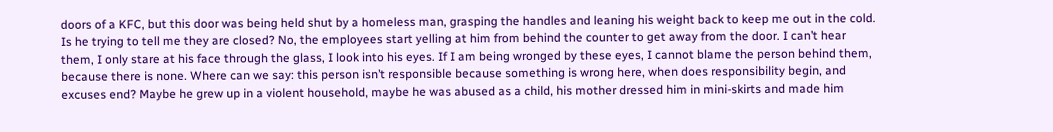doors of a KFC, but this door was being held shut by a homeless man, grasping the handles and leaning his weight back to keep me out in the cold. Is he trying to tell me they are closed? No, the employees start yelling at him from behind the counter to get away from the door. I can’t hear them, I only stare at his face through the glass, I look into his eyes. If I am being wronged by these eyes, I cannot blame the person behind them, because there is none. Where can we say: this person isn’t responsible because something is wrong here, when does responsibility begin, and excuses end? Maybe he grew up in a violent household, maybe he was abused as a child, his mother dressed him in mini-skirts and made him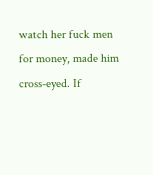watch her fuck men for money, made him cross-eyed. If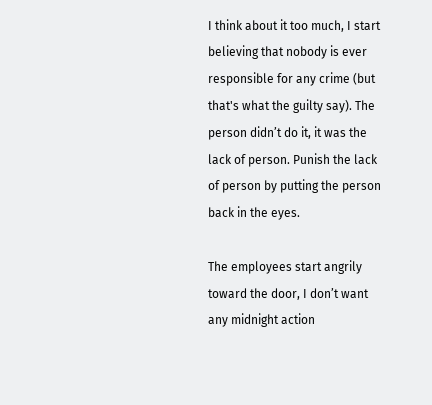I think about it too much, I start believing that nobody is ever responsible for any crime (but that's what the guilty say). The person didn’t do it, it was the lack of person. Punish the lack of person by putting the person back in the eyes.

The employees start angrily toward the door, I don’t want any midnight action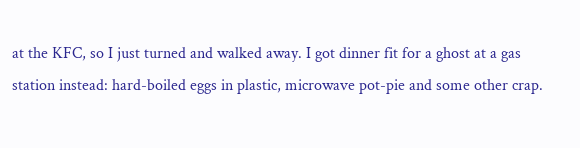at the KFC, so I just turned and walked away. I got dinner fit for a ghost at a gas station instead: hard-boiled eggs in plastic, microwave pot-pie and some other crap.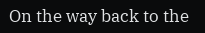On the way back to the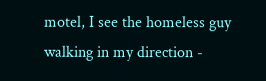motel, I see the homeless guy walking in my direction -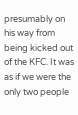presumably on his way from being kicked out of the KFC. It was as if we were the only two people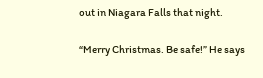out in Niagara Falls that night.

“Merry Christmas. Be safe!” He says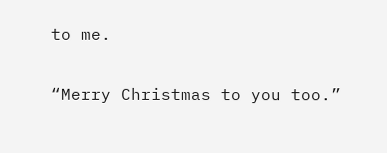to me.

“Merry Christmas to you too.”